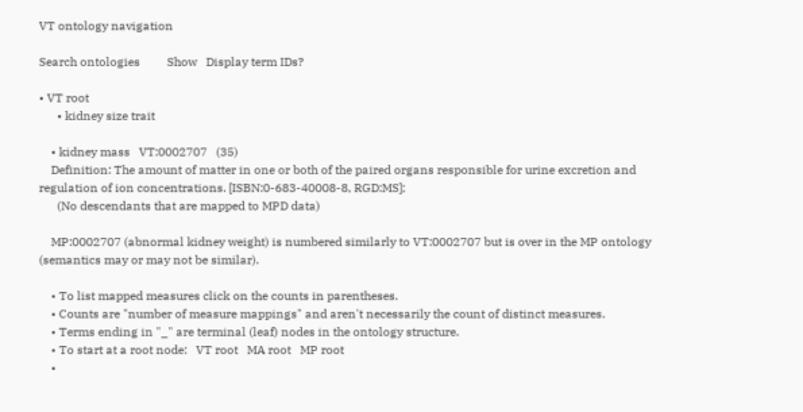VT ontology navigation

Search ontologies         Show   Display term IDs?

• VT root
      • kidney size trait

    • kidney mass   VT:0002707   (35)
    Definition: The amount of matter in one or both of the paired organs responsible for urine excretion and regulation of ion concentrations. [ISBN:0-683-40008-8, RGD:MS];
      (No descendants that are mapped to MPD data)

    MP:0002707 (abnormal kidney weight) is numbered similarly to VT:0002707 but is over in the MP ontology (semantics may or may not be similar).

    • To list mapped measures click on the counts in parentheses.
    • Counts are "number of measure mappings" and aren't necessarily the count of distinct measures.
    • Terms ending in "_" are terminal (leaf) nodes in the ontology structure.
    • To start at a root node:   VT root   MA root   MP root
    •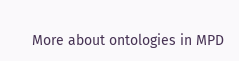More about ontologies in MPD